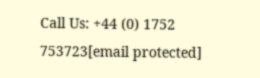Call Us: +44 (0) 1752 753723[email protected]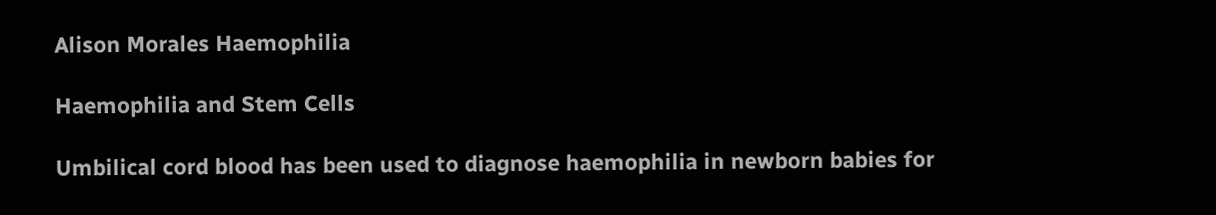Alison Morales Haemophilia

Haemophilia and Stem Cells

Umbilical cord blood has been used to diagnose haemophilia in newborn babies for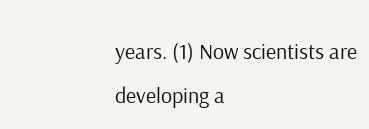years. (1) Now scientists are developing a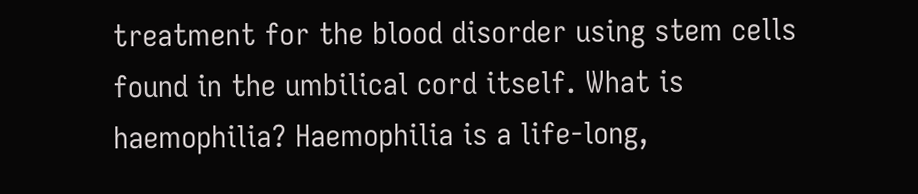treatment for the blood disorder using stem cells found in the umbilical cord itself. What is haemophilia? Haemophilia is a life-long,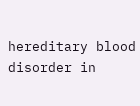hereditary blood disorder in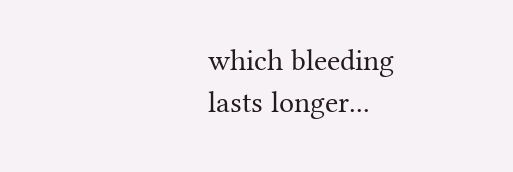which bleeding lasts longer...